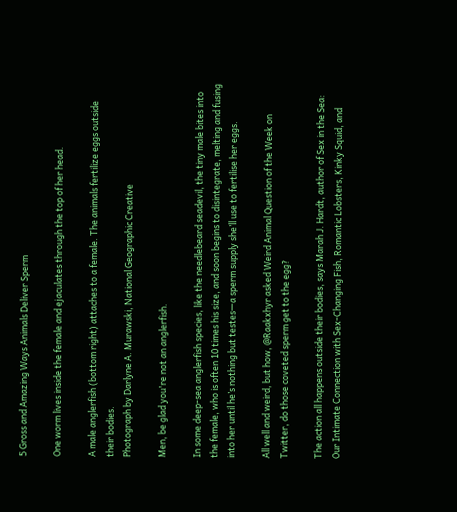5 Gross and Amazing Ways Animals Deliver Sperm

One worm lives inside the female and ejaculates through the top of her head.

A male anglerfish (bottom right) attaches to a female. The animals fertilize eggs outside their bodies.
Photograph by Darlyne A. Murawski, National Geographic Creative

Men, be glad you're not an anglerfish.

In some deep-sea anglerfish species, like the needlebeard seadevil, the tiny male bites into the female, who is often 10 times his size, and soon begins to disintegrate, melting and fusing into her until he’s nothing but testes—a sperm supply she’ll use to fertilise her eggs.

All well and weird, but how, @Raakxhyr asked Weird Animal Question of the Week on Twitter, do those coveted sperm get to the egg?

The action all happens outside their bodies, says Marah J. Hardt, author of Sex in the Sea: Our Intimate Connection with Sex-Changing Fish, Romantic Lobsters, Kinky Squid, and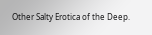Other Salty Erotica of the Deep.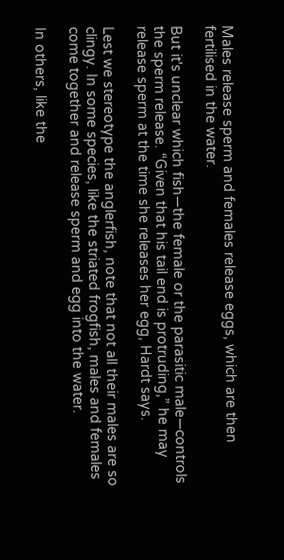Males release sperm and females release eggs, which are then fertilised in the water.

But it's unclear which fish—the female or the parasitic male—controls the sperm release. “Given that his tail end is protruding,” he may release sperm at the time she releases her egg, Hardt says.

Lest we stereotype the anglerfish, note that not all their males are so clingy. In some species, like the striated frogfish, males and females come together and release sperm and egg into the water.

In others, like the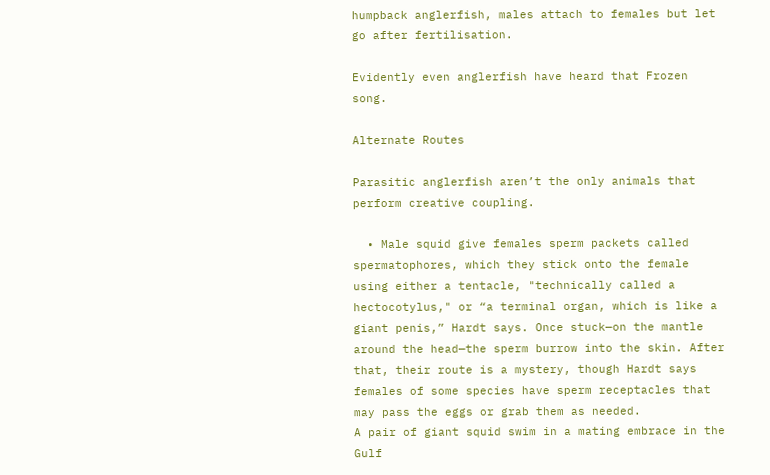humpback anglerfish, males attach to females but let go after fertilisation.

Evidently even anglerfish have heard that Frozen song.

Alternate Routes

Parasitic anglerfish aren’t the only animals that perform creative coupling.

  • Male squid give females sperm packets called spermatophores, which they stick onto the female using either a tentacle, "technically called a hectocotylus," or “a terminal organ, which is like a giant penis,” Hardt says. Once stuck—on the mantle around the head—the sperm burrow into the skin. After that, their route is a mystery, though Hardt says females of some species have sperm receptacles that may pass the eggs or grab them as needed.
A pair of giant squid swim in a mating embrace in the Gulf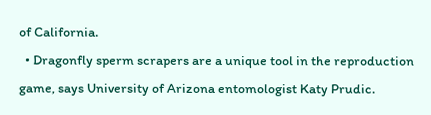of California.
  • Dragonfly sperm scrapers are a unique tool in the reproduction game, says University of Arizona entomologist Katy Prudic.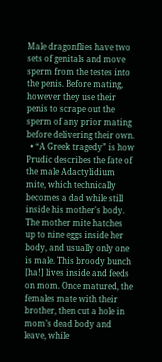Male dragonflies have two sets of genitals and move sperm from the testes into the penis. Before mating, however they use their penis to scrape out the sperm of any prior mating before delivering their own.
  • “A Greek tragedy” is how Prudic describes the fate of the male Adactylidium mite, which technically becomes a dad while still inside his mother's body. The mother mite hatches up to nine eggs inside her body, and usually only one is male. This broody bunch [ha!] lives inside and feeds on mom. Once matured, the females mate with their brother, then cut a hole in mom’s dead body and leave, while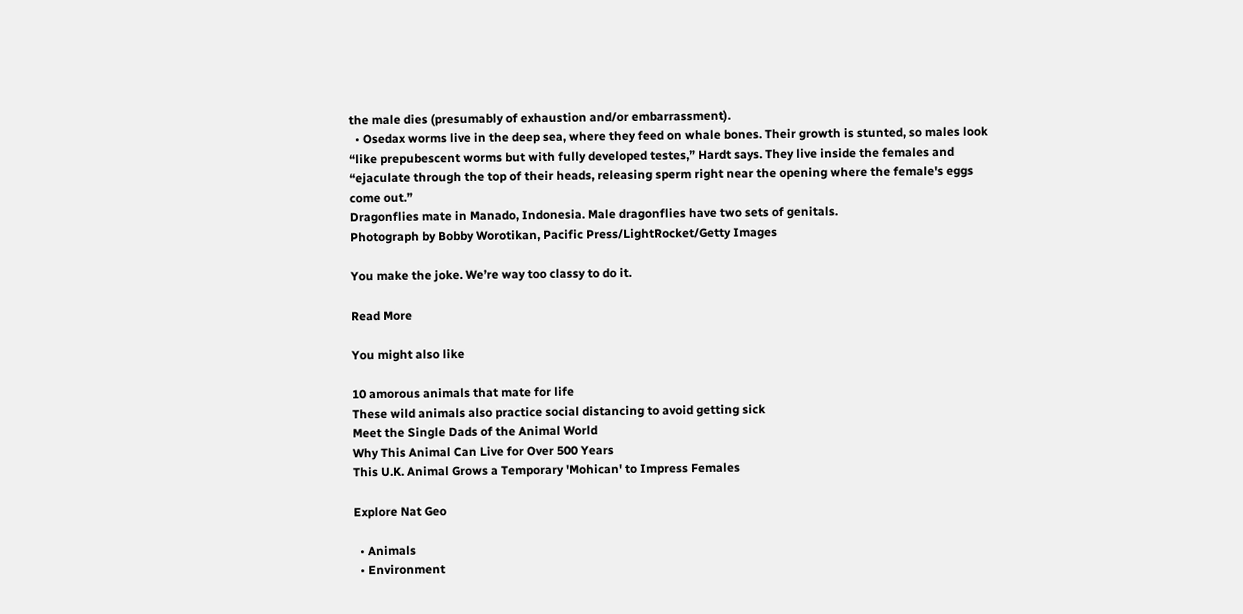the male dies (presumably of exhaustion and/or embarrassment).
  • Osedax worms live in the deep sea, where they feed on whale bones. Their growth is stunted, so males look “like prepubescent worms but with fully developed testes,” Hardt says. They live inside the females and “ejaculate through the top of their heads, releasing sperm right near the opening where the female's eggs come out.”
Dragonflies mate in Manado, Indonesia. Male dragonflies have two sets of genitals.
Photograph by Bobby Worotikan, Pacific Press/LightRocket/Getty Images

You make the joke. We’re way too classy to do it.

Read More

You might also like

10 amorous animals that mate for life
These wild animals also practice social distancing to avoid getting sick
Meet the Single Dads of the Animal World
Why This Animal Can Live for Over 500 Years
This U.K. Animal Grows a Temporary 'Mohican' to Impress Females

Explore Nat Geo

  • Animals
  • Environment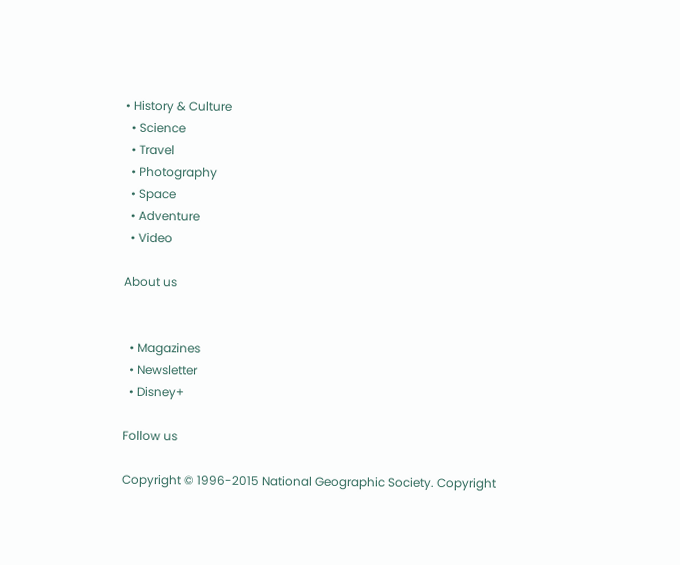• History & Culture
  • Science
  • Travel
  • Photography
  • Space
  • Adventure
  • Video

About us


  • Magazines
  • Newsletter
  • Disney+

Follow us

Copyright © 1996-2015 National Geographic Society. Copyright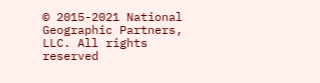© 2015-2021 National Geographic Partners, LLC. All rights reserved